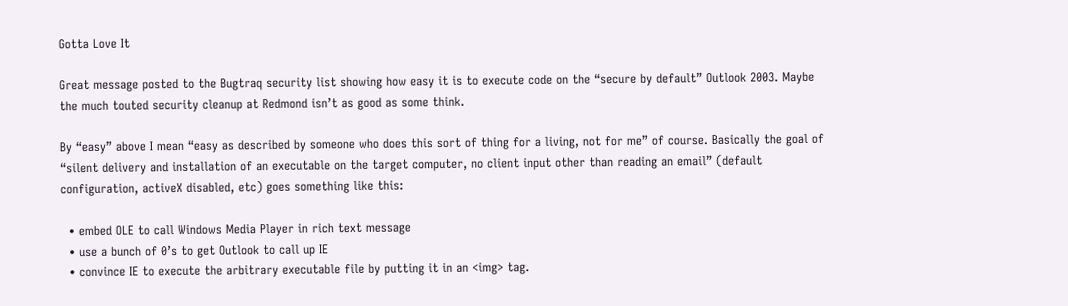Gotta Love It

Great message posted to the Bugtraq security list showing how easy it is to execute code on the “secure by default” Outlook 2003. Maybe the much touted security cleanup at Redmond isn’t as good as some think.

By “easy” above I mean “easy as described by someone who does this sort of thing for a living, not for me” of course. Basically the goal of “silent delivery and installation of an executable on the target computer, no client input other than reading an email” (default configuration, activeX disabled, etc) goes something like this:

  • embed OLE to call Windows Media Player in rich text message
  • use a bunch of 0’s to get Outlook to call up IE
  • convince IE to execute the arbitrary executable file by putting it in an <img> tag.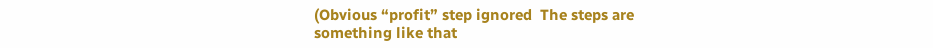(Obvious “profit” step ignored  The steps are something like that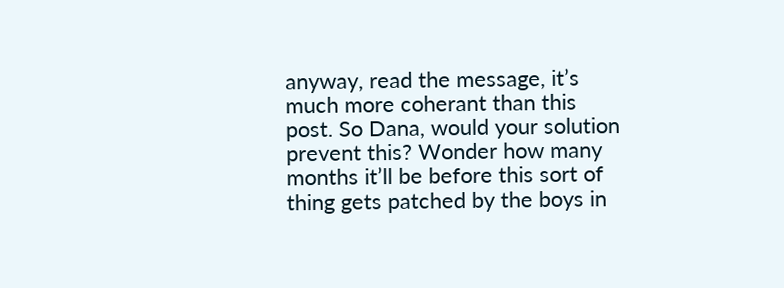anyway, read the message, it’s much more coherant than this post. So Dana, would your solution prevent this? Wonder how many months it’ll be before this sort of thing gets patched by the boys in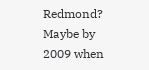Redmond? Maybe by 2009 when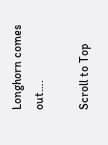Longhorn comes out….

Scroll to Top